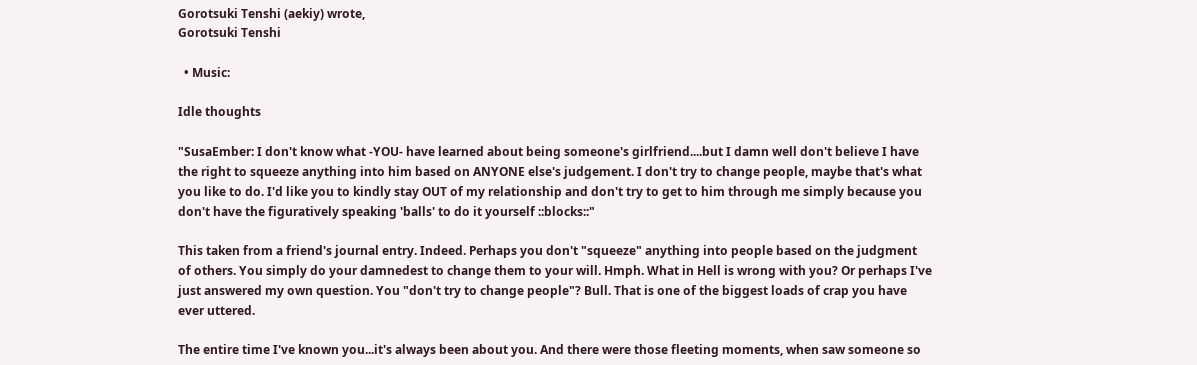Gorotsuki Tenshi (aekiy) wrote,
Gorotsuki Tenshi

  • Music:

Idle thoughts

"SusaEmber: I don't know what -YOU- have learned about being someone's girlfriend....but I damn well don't believe I have the right to squeeze anything into him based on ANYONE else's judgement. I don't try to change people, maybe that's what you like to do. I'd like you to kindly stay OUT of my relationship and don't try to get to him through me simply because you don't have the figuratively speaking 'balls' to do it yourself ::blocks::"

This taken from a friend's journal entry. Indeed. Perhaps you don't "squeeze" anything into people based on the judgment of others. You simply do your damnedest to change them to your will. Hmph. What in Hell is wrong with you? Or perhaps I've just answered my own question. You "don't try to change people"? Bull. That is one of the biggest loads of crap you have ever uttered.

The entire time I've known you...it's always been about you. And there were those fleeting moments, when saw someone so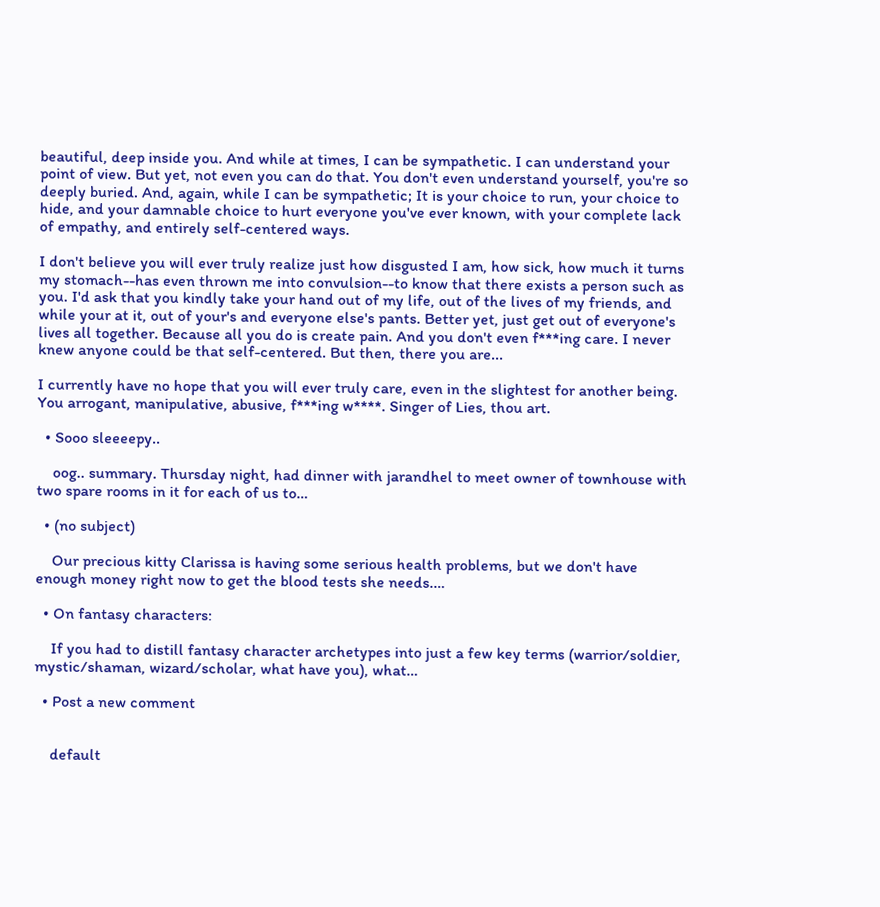beautiful, deep inside you. And while at times, I can be sympathetic. I can understand your point of view. But yet, not even you can do that. You don't even understand yourself, you're so deeply buried. And, again, while I can be sympathetic; It is your choice to run, your choice to hide, and your damnable choice to hurt everyone you've ever known, with your complete lack of empathy, and entirely self-centered ways.

I don't believe you will ever truly realize just how disgusted I am, how sick, how much it turns my stomach--has even thrown me into convulsion--to know that there exists a person such as you. I'd ask that you kindly take your hand out of my life, out of the lives of my friends, and while your at it, out of your's and everyone else's pants. Better yet, just get out of everyone's lives all together. Because all you do is create pain. And you don't even f***ing care. I never knew anyone could be that self-centered. But then, there you are...

I currently have no hope that you will ever truly care, even in the slightest for another being. You arrogant, manipulative, abusive, f***ing w****. Singer of Lies, thou art.

  • Sooo sleeeepy..

    oog.. summary. Thursday night, had dinner with jarandhel to meet owner of townhouse with two spare rooms in it for each of us to…

  • (no subject)

    Our precious kitty Clarissa is having some serious health problems, but we don't have enough money right now to get the blood tests she needs.…

  • On fantasy characters:

    If you had to distill fantasy character archetypes into just a few key terms (warrior/soldier, mystic/shaman, wizard/scholar, what have you), what…

  • Post a new comment


    default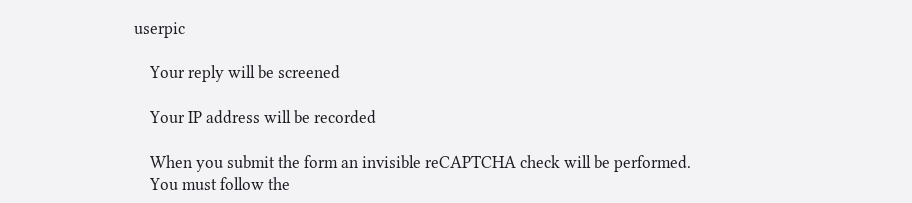userpic

    Your reply will be screened

    Your IP address will be recorded

    When you submit the form an invisible reCAPTCHA check will be performed.
    You must follow the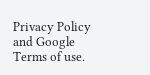Privacy Policy and Google Terms of use.